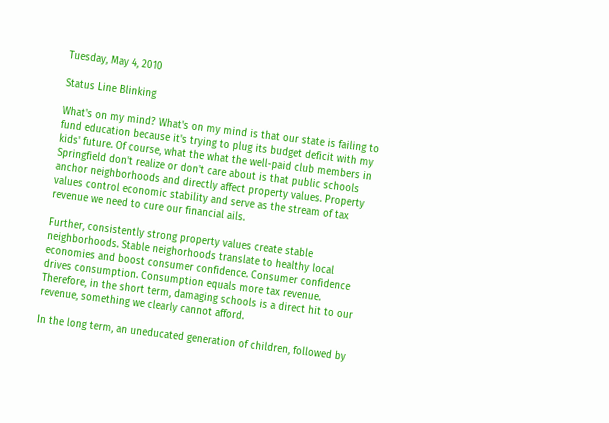Tuesday, May 4, 2010

Status Line Blinking

What's on my mind? What's on my mind is that our state is failing to fund education because it's trying to plug its budget deficit with my kids' future. Of course, what the what the well-paid club members in Springfield don't realize or don't care about is that public schools anchor neighborhoods and directly affect property values. Property values control economic stability and serve as the stream of tax revenue we need to cure our financial ails.

Further, consistently strong property values create stable neighborhoods. Stable neighorhoods translate to healthy local economies and boost consumer confidence. Consumer confidence drives consumption. Consumption equals more tax revenue. Therefore, in the short term, damaging schools is a direct hit to our revenue, something we clearly cannot afford.

In the long term, an uneducated generation of children, followed by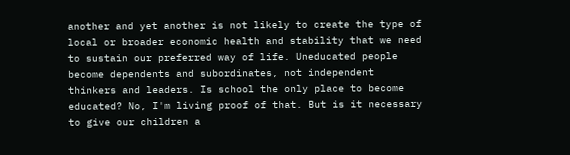another and yet another is not likely to create the type of local or broader economic health and stability that we need to sustain our preferred way of life. Uneducated people become dependents and subordinates, not independent thinkers and leaders. Is school the only place to become educated? No, I'm living proof of that. But is it necessary to give our children a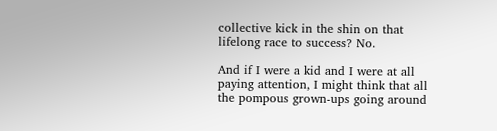collective kick in the shin on that lifelong race to success? No.

And if I were a kid and I were at all paying attention, I might think that all the pompous grown-ups going around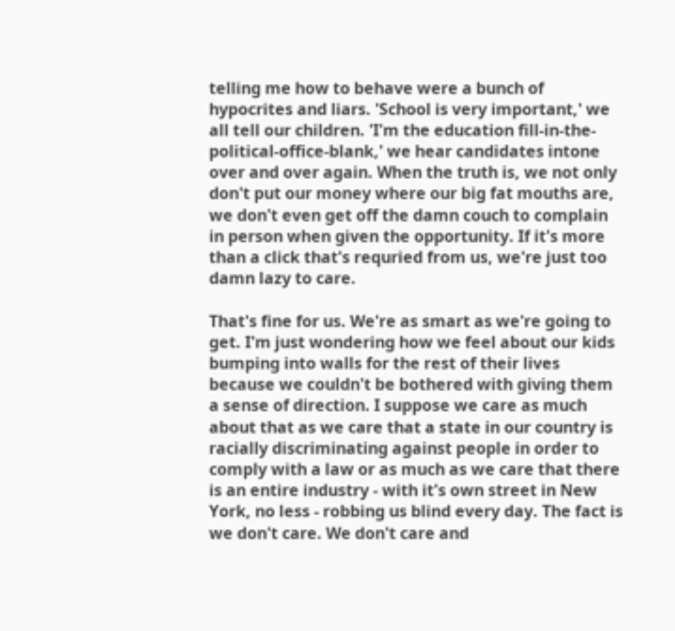telling me how to behave were a bunch of hypocrites and liars. 'School is very important,' we all tell our children. 'I'm the education fill-in-the-political-office-blank,' we hear candidates intone over and over again. When the truth is, we not only don't put our money where our big fat mouths are, we don't even get off the damn couch to complain in person when given the opportunity. If it's more than a click that's requried from us, we're just too damn lazy to care.

That's fine for us. We're as smart as we're going to get. I'm just wondering how we feel about our kids bumping into walls for the rest of their lives because we couldn't be bothered with giving them a sense of direction. I suppose we care as much about that as we care that a state in our country is racially discriminating against people in order to comply with a law or as much as we care that there is an entire industry - with it's own street in New York, no less - robbing us blind every day. The fact is we don't care. We don't care and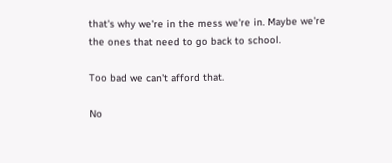that's why we're in the mess we're in. Maybe we're the ones that need to go back to school.

Too bad we can't afford that.

No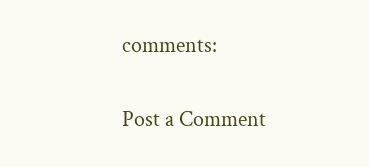comments:

Post a Comment